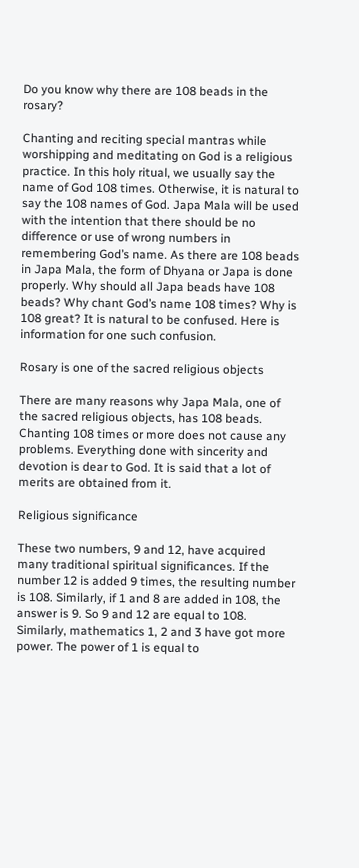Do you know why there are 108 beads in the rosary?

Chanting and reciting special mantras while worshipping and meditating on God is a religious practice. In this holy ritual, we usually say the name of God 108 times. Otherwise, it is natural to say the 108 names of God. Japa Mala will be used with the intention that there should be no difference or use of wrong numbers in remembering God’s name. As there are 108 beads in Japa Mala, the form of Dhyana or Japa is done properly. Why should all Japa beads have 108 beads? Why chant God’s name 108 times? Why is 108 great? It is natural to be confused. Here is information for one such confusion.

Rosary is one of the sacred religious objects

There are many reasons why Japa Mala, one of the sacred religious objects, has 108 beads. Chanting 108 times or more does not cause any problems. Everything done with sincerity and devotion is dear to God. It is said that a lot of merits are obtained from it.

Religious significance

These two numbers, 9 and 12, have acquired many traditional spiritual significances. If the number 12 is added 9 times, the resulting number is 108. Similarly, if 1 and 8 are added in 108, the answer is 9. So 9 and 12 are equal to 108. Similarly, mathematics 1, 2 and 3 have got more power. The power of 1 is equal to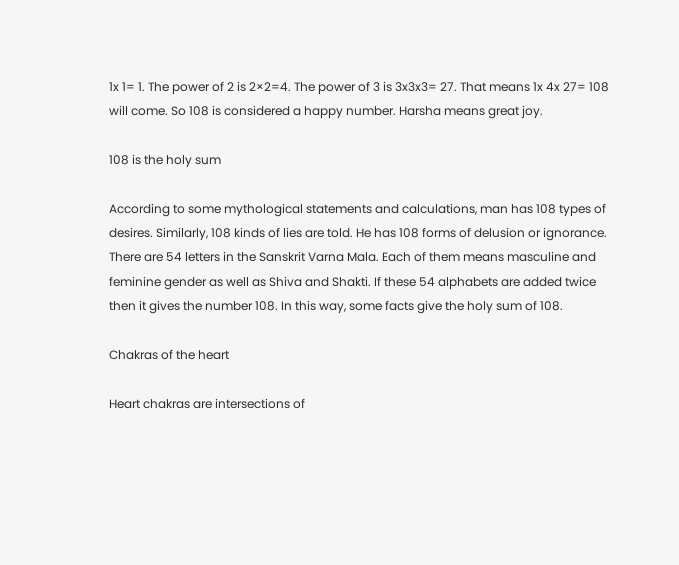1x 1= 1. The power of 2 is 2×2=4. The power of 3 is 3x3x3= 27. That means 1x 4x 27= 108 will come. So 108 is considered a happy number. Harsha means great joy.

108 is the holy sum

According to some mythological statements and calculations, man has 108 types of desires. Similarly, 108 kinds of lies are told. He has 108 forms of delusion or ignorance. There are 54 letters in the Sanskrit Varna Mala. Each of them means masculine and feminine gender as well as Shiva and Shakti. If these 54 alphabets are added twice then it gives the number 108. In this way, some facts give the holy sum of 108.

Chakras of the heart

Heart chakras are intersections of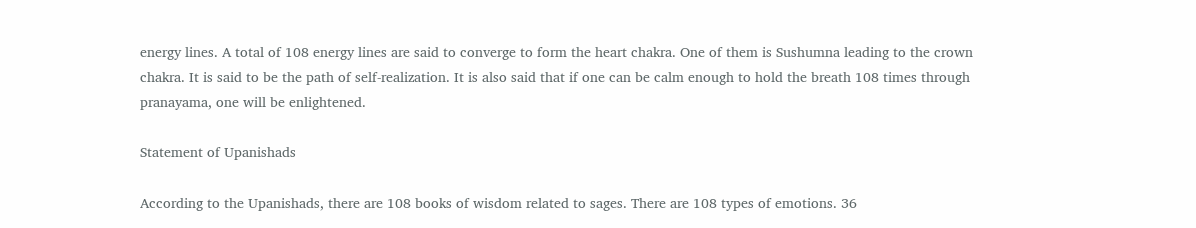energy lines. A total of 108 energy lines are said to converge to form the heart chakra. One of them is Sushumna leading to the crown chakra. It is said to be the path of self-realization. It is also said that if one can be calm enough to hold the breath 108 times through pranayama, one will be enlightened.

Statement of Upanishads

According to the Upanishads, there are 108 books of wisdom related to sages. There are 108 types of emotions. 36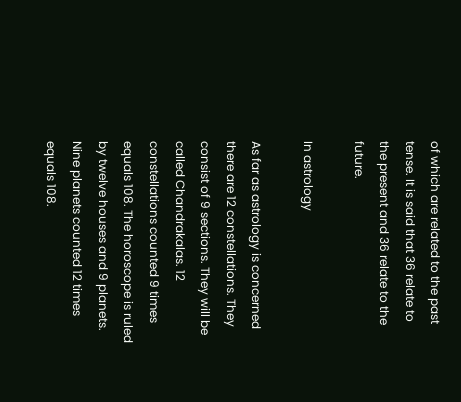of which are related to the past tense. It is said that 36 relate to the present and 36 relate to the future.

In astrology

As far as astrology is concerned there are 12 constellations. They consist of 9 sections. They will be called Chandrakalas. 12 constellations counted 9 times equals 108. The horoscope is ruled by twelve houses and 9 planets. Nine planets counted 12 times equals 108.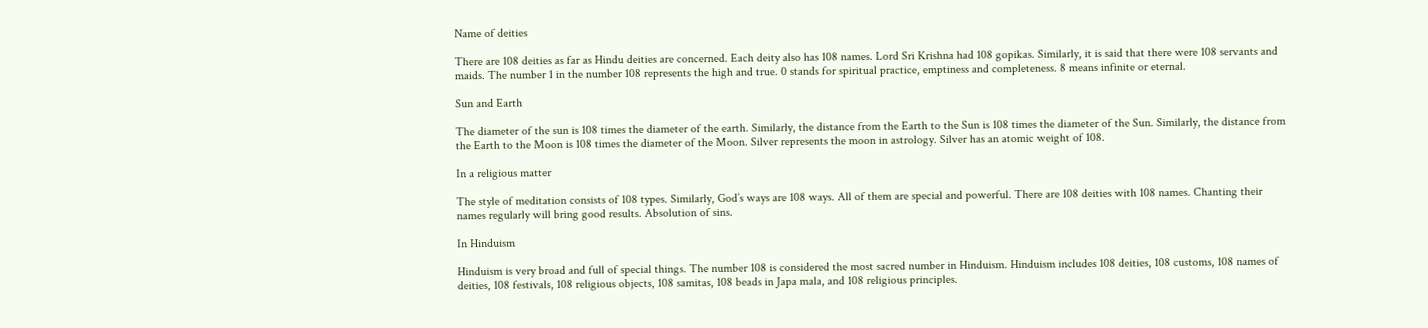Name of deities

There are 108 deities as far as Hindu deities are concerned. Each deity also has 108 names. Lord Sri Krishna had 108 gopikas. Similarly, it is said that there were 108 servants and maids. The number 1 in the number 108 represents the high and true. 0 stands for spiritual practice, emptiness and completeness. 8 means infinite or eternal.

Sun and Earth

The diameter of the sun is 108 times the diameter of the earth. Similarly, the distance from the Earth to the Sun is 108 times the diameter of the Sun. Similarly, the distance from the Earth to the Moon is 108 times the diameter of the Moon. Silver represents the moon in astrology. Silver has an atomic weight of 108.

In a religious matter

The style of meditation consists of 108 types. Similarly, God’s ways are 108 ways. All of them are special and powerful. There are 108 deities with 108 names. Chanting their names regularly will bring good results. Absolution of sins.

In Hinduism

Hinduism is very broad and full of special things. The number 108 is considered the most sacred number in Hinduism. Hinduism includes 108 deities, 108 customs, 108 names of deities, 108 festivals, 108 religious objects, 108 samitas, 108 beads in Japa mala, and 108 religious principles.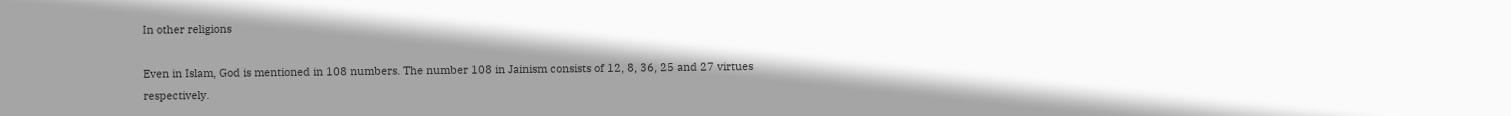In other religions

Even in Islam, God is mentioned in 108 numbers. The number 108 in Jainism consists of 12, 8, 36, 25 and 27 virtues respectively.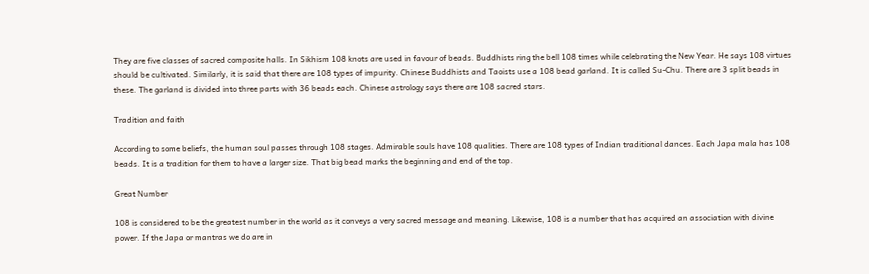They are five classes of sacred composite halls. In Sikhism 108 knots are used in favour of beads. Buddhists ring the bell 108 times while celebrating the New Year. He says 108 virtues should be cultivated. Similarly, it is said that there are 108 types of impurity. Chinese Buddhists and Taoists use a 108 bead garland. It is called Su-Chu. There are 3 split beads in these. The garland is divided into three parts with 36 beads each. Chinese astrology says there are 108 sacred stars.

Tradition and faith

According to some beliefs, the human soul passes through 108 stages. Admirable souls have 108 qualities. There are 108 types of Indian traditional dances. Each Japa mala has 108 beads. It is a tradition for them to have a larger size. That big bead marks the beginning and end of the top.

Great Number

108 is considered to be the greatest number in the world as it conveys a very sacred message and meaning. Likewise, 108 is a number that has acquired an association with divine power. If the Japa or mantras we do are in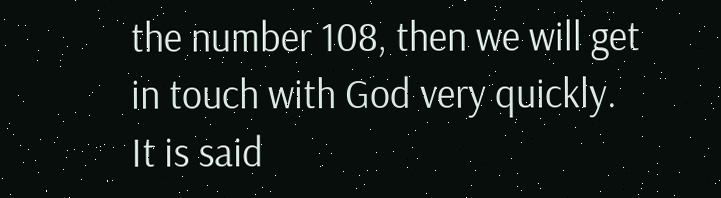the number 108, then we will get in touch with God very quickly. It is said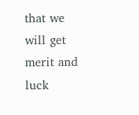that we will get merit and luck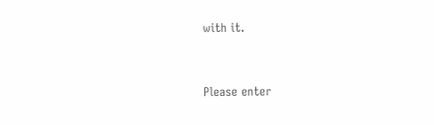with it.


Please enter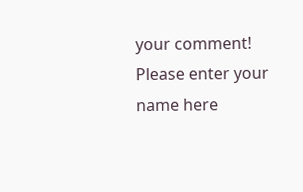your comment!
Please enter your name here